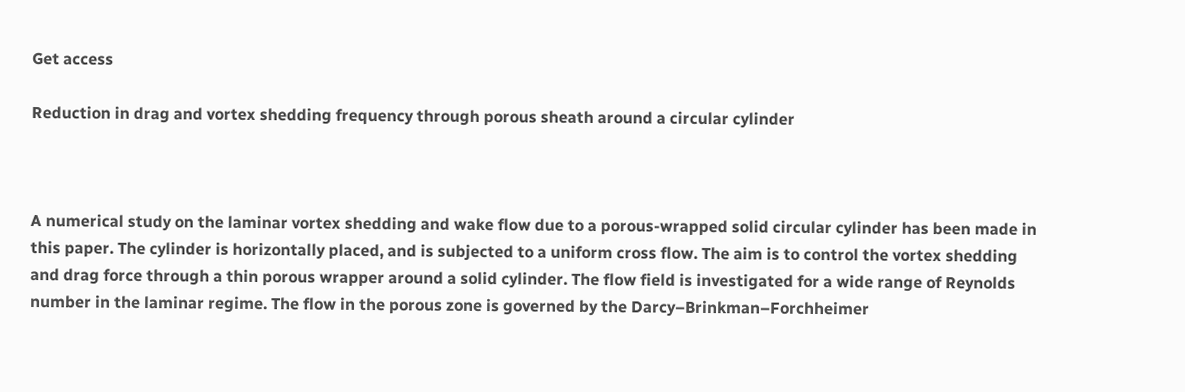Get access

Reduction in drag and vortex shedding frequency through porous sheath around a circular cylinder



A numerical study on the laminar vortex shedding and wake flow due to a porous-wrapped solid circular cylinder has been made in this paper. The cylinder is horizontally placed, and is subjected to a uniform cross flow. The aim is to control the vortex shedding and drag force through a thin porous wrapper around a solid cylinder. The flow field is investigated for a wide range of Reynolds number in the laminar regime. The flow in the porous zone is governed by the Darcy–Brinkman–Forchheimer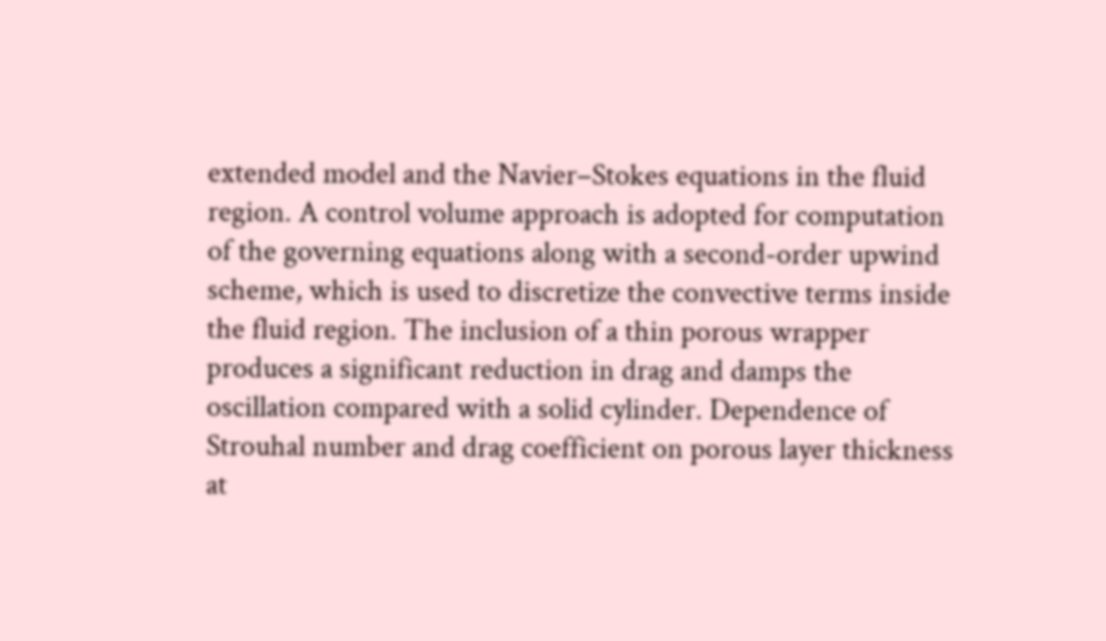extended model and the Navier–Stokes equations in the fluid region. A control volume approach is adopted for computation of the governing equations along with a second-order upwind scheme, which is used to discretize the convective terms inside the fluid region. The inclusion of a thin porous wrapper produces a significant reduction in drag and damps the oscillation compared with a solid cylinder. Dependence of Strouhal number and drag coefficient on porous layer thickness at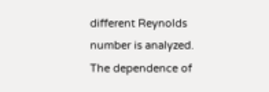different Reynolds number is analyzed. The dependence of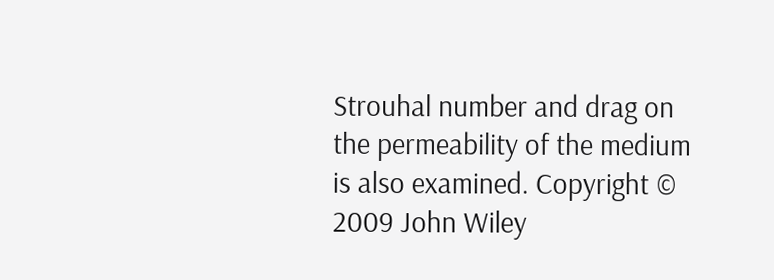Strouhal number and drag on the permeability of the medium is also examined. Copyright © 2009 John Wiley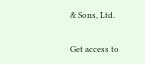& Sons, Ltd.

Get access to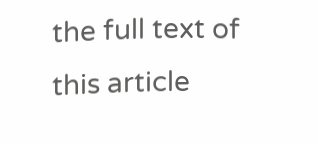the full text of this article